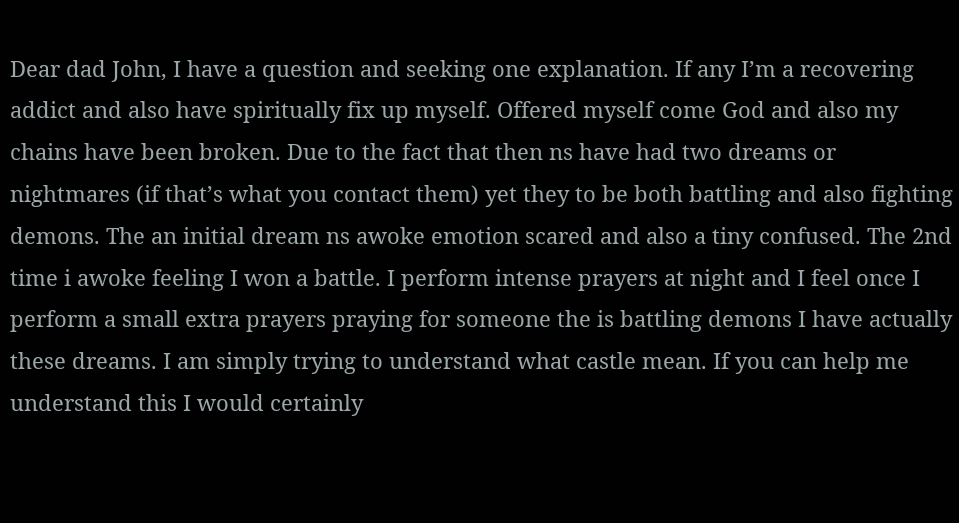Dear dad John, I have a question and seeking one explanation. If any I’m a recovering addict and also have spiritually fix up myself. Offered myself come God and also my chains have been broken. Due to the fact that then ns have had two dreams or nightmares (if that’s what you contact them) yet they to be both battling and also fighting demons. The an initial dream ns awoke emotion scared and also a tiny confused. The 2nd time i awoke feeling I won a battle. I perform intense prayers at night and I feel once I perform a small extra prayers praying for someone the is battling demons I have actually these dreams. I am simply trying to understand what castle mean. If you can help me understand this I would certainly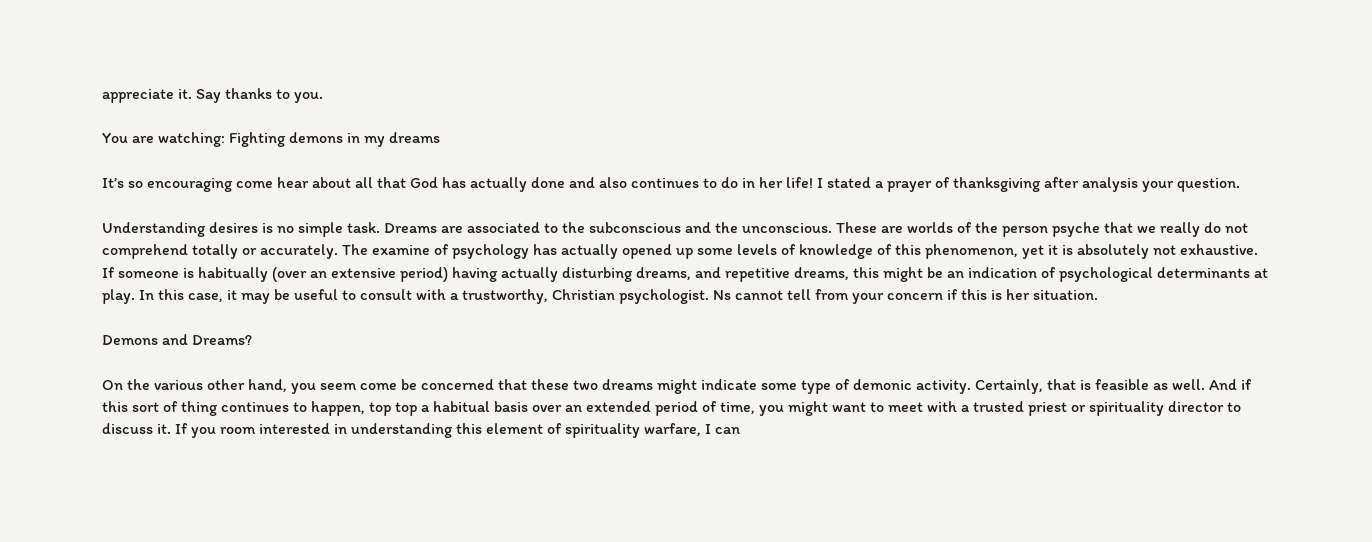appreciate it. Say thanks to you.

You are watching: Fighting demons in my dreams

It’s so encouraging come hear about all that God has actually done and also continues to do in her life! I stated a prayer of thanksgiving after analysis your question.

Understanding desires is no simple task. Dreams are associated to the subconscious and the unconscious. These are worlds of the person psyche that we really do not comprehend totally or accurately. The examine of psychology has actually opened up some levels of knowledge of this phenomenon, yet it is absolutely not exhaustive. If someone is habitually (over an extensive period) having actually disturbing dreams, and repetitive dreams, this might be an indication of psychological determinants at play. In this case, it may be useful to consult with a trustworthy, Christian psychologist. Ns cannot tell from your concern if this is her situation.

Demons and Dreams?

On the various other hand, you seem come be concerned that these two dreams might indicate some type of demonic activity. Certainly, that is feasible as well. And if this sort of thing continues to happen, top top a habitual basis over an extended period of time, you might want to meet with a trusted priest or spirituality director to discuss it. If you room interested in understanding this element of spirituality warfare, I can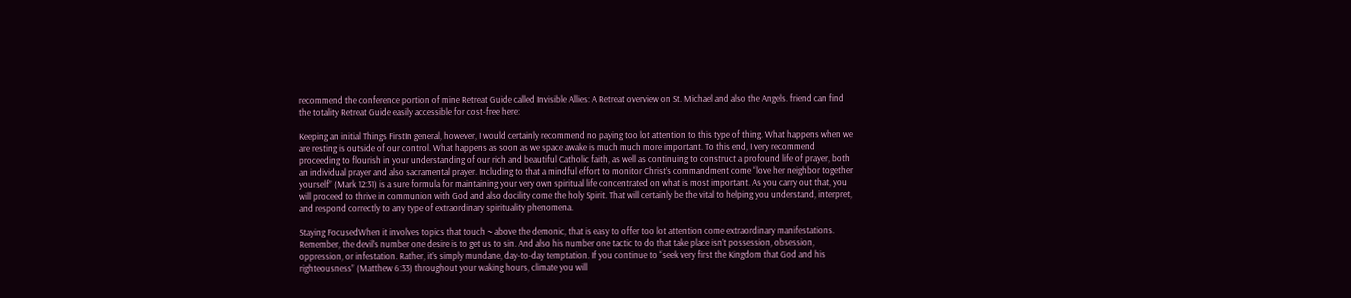recommend the conference portion of mine Retreat Guide called Invisible Allies: A Retreat overview on St. Michael and also the Angels. friend can find the totality Retreat Guide easily accessible for cost-free here:

Keeping an initial Things FirstIn general, however, I would certainly recommend no paying too lot attention to this type of thing. What happens when we are resting is outside of our control. What happens as soon as we space awake is much much more important. To this end, I very recommend proceeding to flourish in your understanding of our rich and beautiful Catholic faith, as well as continuing to construct a profound life of prayer, both an individual prayer and also sacramental prayer. Including to that a mindful effort to monitor Christ’s commandment come “love her neighbor together yourself” (Mark 12:31) is a sure formula for maintaining your very own spiritual life concentrated on what is most important. As you carry out that, you will proceed to thrive in communion with God and also docility come the holy Spirit. That will certainly be the vital to helping you understand, interpret, and respond correctly to any type of extraordinary spirituality phenomena.

Staying FocusedWhen it involves topics that touch ~ above the demonic, that is easy to offer too lot attention come extraordinary manifestations. Remember, the devil’s number one desire is to get us to sin. And also his number one tactic to do that take place isn’t possession, obsession, oppression, or infestation. Rather, it’s simply mundane, day-to-day temptation. If you continue to “seek very first the Kingdom that God and his righteousness” (Matthew 6:33) throughout your waking hours, climate you will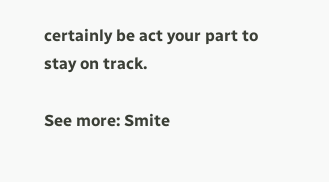certainly be act your part to stay on track.

See more: Smite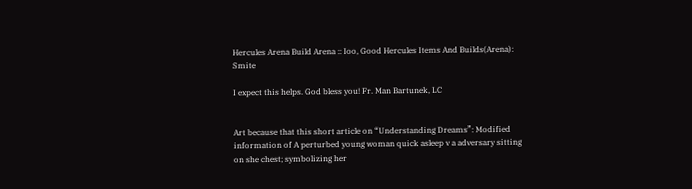Hercules Arena Build Arena :: Ioo, Good Hercules Items And Builds(Arena): Smite

I expect this helps. God bless you! Fr. Man Bartunek, LC


Art because that this short article on “Understanding Dreams”: Modified information of A perturbed young woman quick asleep v a adversary sitting on she chest; symbolizing her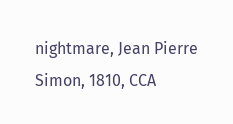nightmare, Jean Pierre Simon, 1810, CCA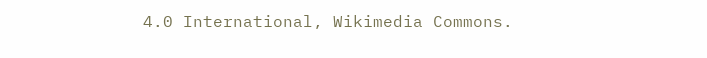4.0 International, Wikimedia Commons.